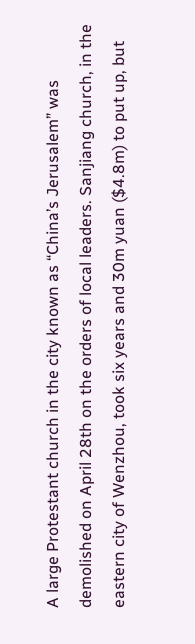A large Protestant church in the city known as “China’s Jerusalem” was demolished on April 28th on the orders of local leaders. Sanjiang church, in the eastern city of Wenzhou, took six years and 30m yuan ($4.8m) to put up, but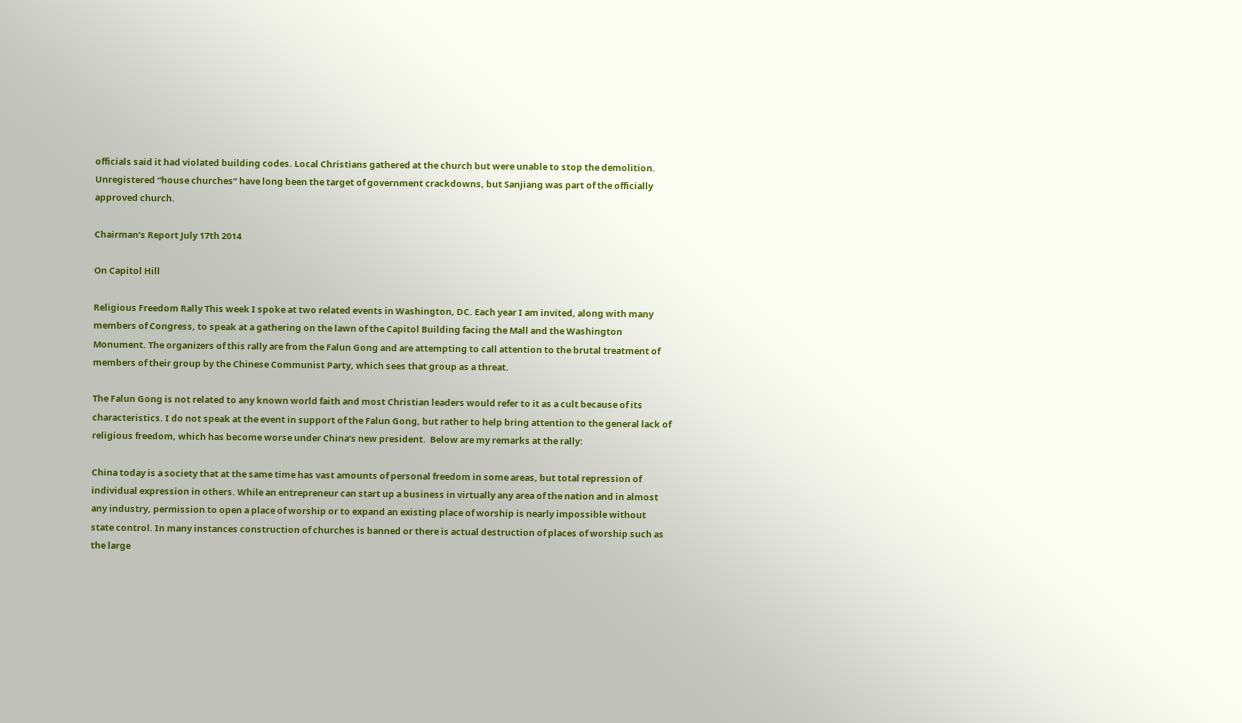officials said it had violated building codes. Local Christians gathered at the church but were unable to stop the demolition. Unregistered “house churches” have long been the target of government crackdowns, but Sanjiang was part of the officially approved church.

Chairman’s Report July 17th 2014

On Capitol Hill

Religious Freedom Rally This week I spoke at two related events in Washington, DC. Each year I am invited, along with many members of Congress, to speak at a gathering on the lawn of the Capitol Building facing the Mall and the Washington Monument. The organizers of this rally are from the Falun Gong and are attempting to call attention to the brutal treatment of members of their group by the Chinese Communist Party, which sees that group as a threat.

The Falun Gong is not related to any known world faith and most Christian leaders would refer to it as a cult because of its characteristics. I do not speak at the event in support of the Falun Gong, but rather to help bring attention to the general lack of religious freedom, which has become worse under China’s new president.  Below are my remarks at the rally:

China today is a society that at the same time has vast amounts of personal freedom in some areas, but total repression of individual expression in others. While an entrepreneur can start up a business in virtually any area of the nation and in almost any industry, permission to open a place of worship or to expand an existing place of worship is nearly impossible without state control. In many instances construction of churches is banned or there is actual destruction of places of worship such as the large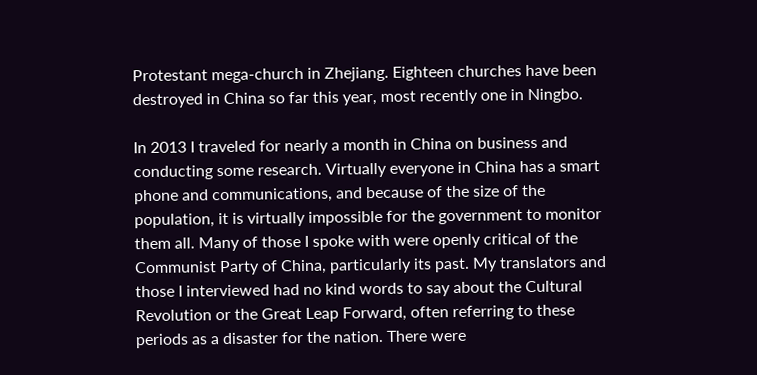Protestant mega-church in Zhejiang. Eighteen churches have been destroyed in China so far this year, most recently one in Ningbo.

In 2013 I traveled for nearly a month in China on business and conducting some research. Virtually everyone in China has a smart phone and communications, and because of the size of the population, it is virtually impossible for the government to monitor them all. Many of those I spoke with were openly critical of the Communist Party of China, particularly its past. My translators and those I interviewed had no kind words to say about the Cultural Revolution or the Great Leap Forward, often referring to these periods as a disaster for the nation. There were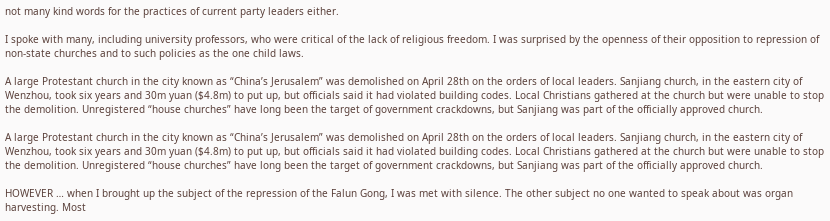not many kind words for the practices of current party leaders either.

I spoke with many, including university professors, who were critical of the lack of religious freedom. I was surprised by the openness of their opposition to repression of non-state churches and to such policies as the one child laws.

A large Protestant church in the city known as “China’s Jerusalem” was demolished on April 28th on the orders of local leaders. Sanjiang church, in the eastern city of Wenzhou, took six years and 30m yuan ($4.8m) to put up, but officials said it had violated building codes. Local Christians gathered at the church but were unable to stop the demolition. Unregistered “house churches” have long been the target of government crackdowns, but Sanjiang was part of the officially approved church.

A large Protestant church in the city known as “China’s Jerusalem” was demolished on April 28th on the orders of local leaders. Sanjiang church, in the eastern city of Wenzhou, took six years and 30m yuan ($4.8m) to put up, but officials said it had violated building codes. Local Christians gathered at the church but were unable to stop the demolition. Unregistered “house churches” have long been the target of government crackdowns, but Sanjiang was part of the officially approved church.

HOWEVER … when I brought up the subject of the repression of the Falun Gong, I was met with silence. The other subject no one wanted to speak about was organ harvesting. Most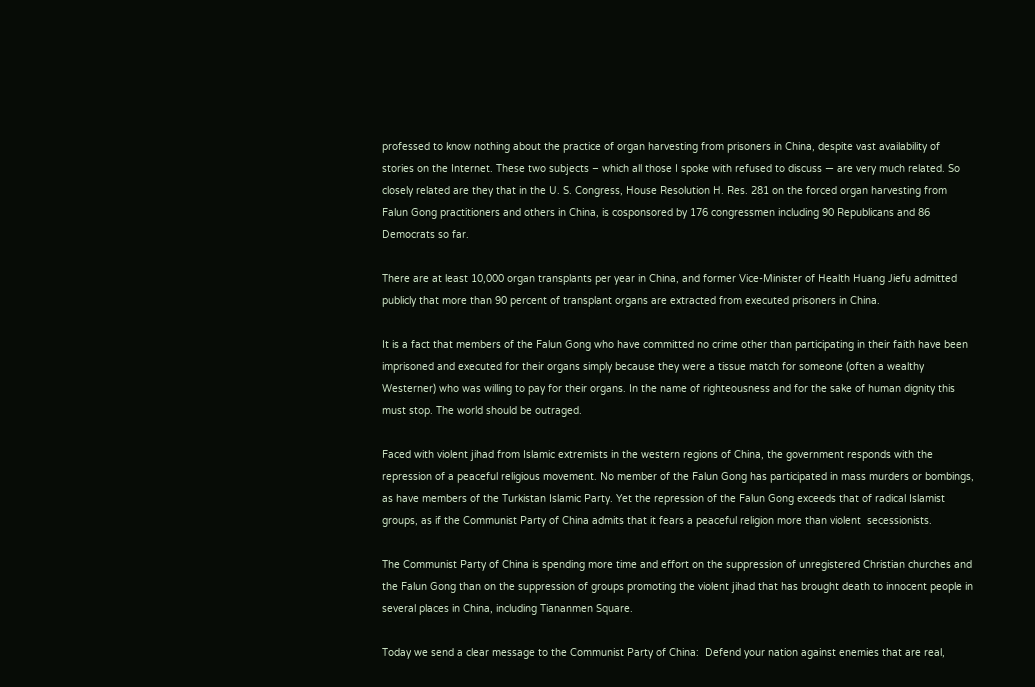professed to know nothing about the practice of organ harvesting from prisoners in China, despite vast availability of stories on the Internet. These two subjects – which all those I spoke with refused to discuss — are very much related. So closely related are they that in the U. S. Congress, House Resolution H. Res. 281 on the forced organ harvesting from Falun Gong practitioners and others in China, is cosponsored by 176 congressmen including 90 Republicans and 86 Democrats so far.

There are at least 10,000 organ transplants per year in China, and former Vice-Minister of Health Huang Jiefu admitted publicly that more than 90 percent of transplant organs are extracted from executed prisoners in China.

It is a fact that members of the Falun Gong who have committed no crime other than participating in their faith have been imprisoned and executed for their organs simply because they were a tissue match for someone (often a wealthy Westerner) who was willing to pay for their organs. In the name of righteousness and for the sake of human dignity this must stop. The world should be outraged.

Faced with violent jihad from Islamic extremists in the western regions of China, the government responds with the repression of a peaceful religious movement. No member of the Falun Gong has participated in mass murders or bombings, as have members of the Turkistan Islamic Party. Yet the repression of the Falun Gong exceeds that of radical Islamist groups, as if the Communist Party of China admits that it fears a peaceful religion more than violent  secessionists.

The Communist Party of China is spending more time and effort on the suppression of unregistered Christian churches and the Falun Gong than on the suppression of groups promoting the violent jihad that has brought death to innocent people in several places in China, including Tiananmen Square.

Today we send a clear message to the Communist Party of China:  Defend your nation against enemies that are real,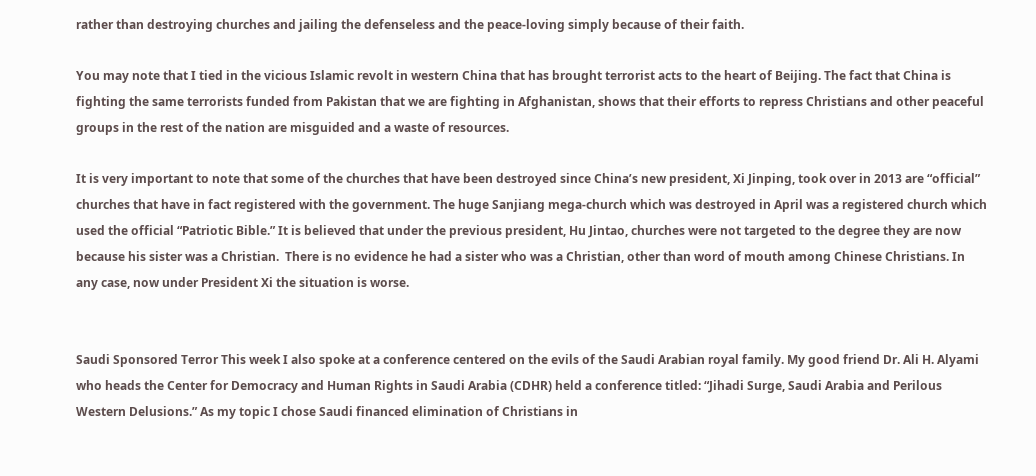rather than destroying churches and jailing the defenseless and the peace-loving simply because of their faith.

You may note that I tied in the vicious Islamic revolt in western China that has brought terrorist acts to the heart of Beijing. The fact that China is fighting the same terrorists funded from Pakistan that we are fighting in Afghanistan, shows that their efforts to repress Christians and other peaceful groups in the rest of the nation are misguided and a waste of resources.

It is very important to note that some of the churches that have been destroyed since China’s new president, Xi Jinping, took over in 2013 are “official” churches that have in fact registered with the government. The huge Sanjiang mega-church which was destroyed in April was a registered church which used the official “Patriotic Bible.” It is believed that under the previous president, Hu Jintao, churches were not targeted to the degree they are now because his sister was a Christian.  There is no evidence he had a sister who was a Christian, other than word of mouth among Chinese Christians. In any case, now under President Xi the situation is worse.


Saudi Sponsored Terror This week I also spoke at a conference centered on the evils of the Saudi Arabian royal family. My good friend Dr. Ali H. Alyami who heads the Center for Democracy and Human Rights in Saudi Arabia (CDHR) held a conference titled: “Jihadi Surge, Saudi Arabia and Perilous Western Delusions.” As my topic I chose Saudi financed elimination of Christians in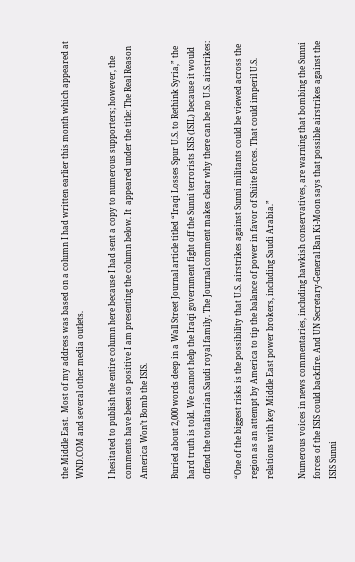the Middle East.  Most of my address was based on a column I had written earlier this month which appeared at WND.COM and several other media outlets.

I hesitated to publish the entire column here because I had sent a copy to numerous supporters; however, the comments have been so positive I am presenting the column below. It  appeared under the title: The Real Reason America Won’t Bomb the ISIS.

Buried about 2,000 words deep in a Wall Street Journal article titled “Iraqi Losses Spur U.S. to Rethink Syria,” the hard truth is told. We cannot help the Iraqi government fight off the Sunni terrorists ISIS (ISIL) because it would offend the totalitarian Saudi royal family. The Journal comment makes clear why there can be no U.S. airstrikes:

“One of the biggest risks is the possibility that U.S. airstrikes against Sunni militants could be viewed across the region as an attempt by America to tip the balance of power in favor of Shiite forces. That could imperil U.S. relations with key Middle East power brokers, including Saudi Arabia.”

Numerous voices in news commentaries, including hawkish conservatives, are warning that bombing the Sunni forces of the ISIS could backfire. And UN Secretary-General Ban Ki-Moon says that possible airstrikes against the ISIS Sunni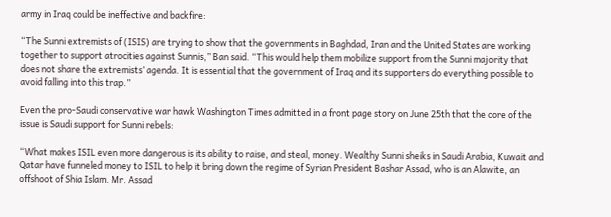army in Iraq could be ineffective and backfire:

“The Sunni extremists of (ISIS) are trying to show that the governments in Baghdad, Iran and the United States are working together to support atrocities against Sunnis,” Ban said. “This would help them mobilize support from the Sunni majority that does not share the extremists’ agenda. It is essential that the government of Iraq and its supporters do everything possible to avoid falling into this trap.”

Even the pro-Saudi conservative war hawk Washington Times admitted in a front page story on June 25th that the core of the issue is Saudi support for Sunni rebels:

“What makes ISIL even more dangerous is its ability to raise, and steal, money. Wealthy Sunni sheiks in Saudi Arabia, Kuwait and Qatar have funneled money to ISIL to help it bring down the regime of Syrian President Bashar Assad, who is an Alawite, an offshoot of Shia Islam. Mr. Assad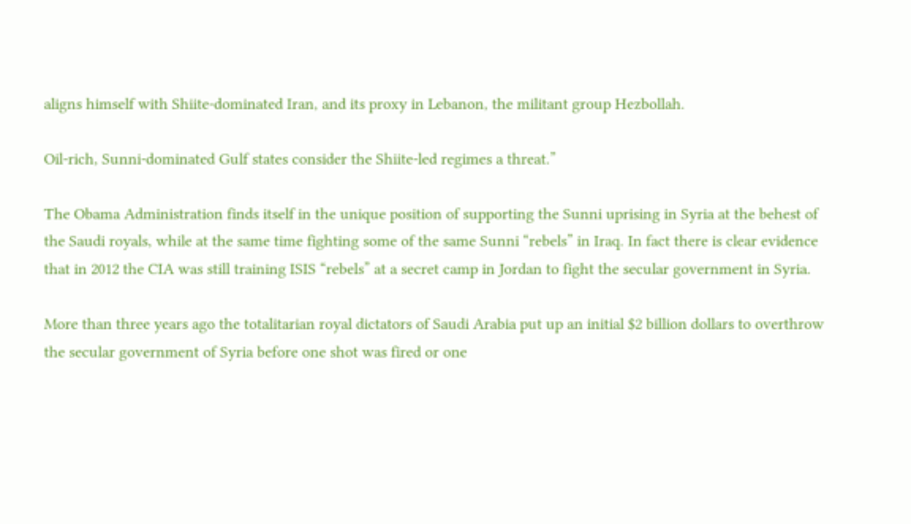aligns himself with Shiite-dominated Iran, and its proxy in Lebanon, the militant group Hezbollah.

Oil-rich, Sunni-dominated Gulf states consider the Shiite-led regimes a threat.”

The Obama Administration finds itself in the unique position of supporting the Sunni uprising in Syria at the behest of the Saudi royals, while at the same time fighting some of the same Sunni “rebels” in Iraq. In fact there is clear evidence that in 2012 the CIA was still training ISIS “rebels” at a secret camp in Jordan to fight the secular government in Syria.

More than three years ago the totalitarian royal dictators of Saudi Arabia put up an initial $2 billion dollars to overthrow the secular government of Syria before one shot was fired or one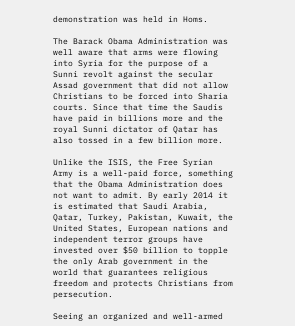demonstration was held in Homs.

The Barack Obama Administration was well aware that arms were flowing into Syria for the purpose of a Sunni revolt against the secular Assad government that did not allow Christians to be forced into Sharia courts. Since that time the Saudis have paid in billions more and the royal Sunni dictator of Qatar has also tossed in a few billion more.

Unlike the ISIS, the Free Syrian Army is a well-paid force, something that the Obama Administration does not want to admit. By early 2014 it is estimated that Saudi Arabia, Qatar, Turkey, Pakistan, Kuwait, the United States, European nations and independent terror groups have invested over $50 billion to topple the only Arab government in the world that guarantees religious freedom and protects Christians from persecution.

Seeing an organized and well-armed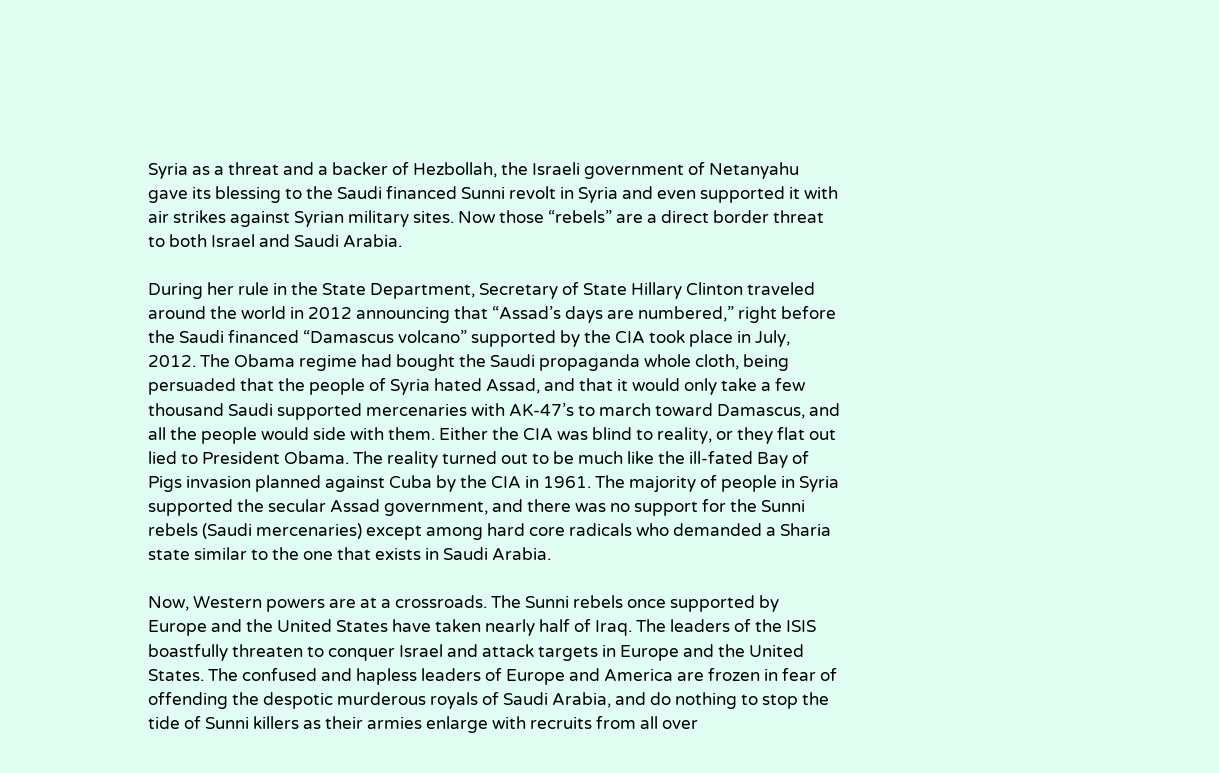Syria as a threat and a backer of Hezbollah, the Israeli government of Netanyahu gave its blessing to the Saudi financed Sunni revolt in Syria and even supported it with air strikes against Syrian military sites. Now those “rebels” are a direct border threat to both Israel and Saudi Arabia.

During her rule in the State Department, Secretary of State Hillary Clinton traveled around the world in 2012 announcing that “Assad’s days are numbered,” right before the Saudi financed “Damascus volcano” supported by the CIA took place in July, 2012. The Obama regime had bought the Saudi propaganda whole cloth, being persuaded that the people of Syria hated Assad, and that it would only take a few thousand Saudi supported mercenaries with AK-47’s to march toward Damascus, and all the people would side with them. Either the CIA was blind to reality, or they flat out lied to President Obama. The reality turned out to be much like the ill-fated Bay of Pigs invasion planned against Cuba by the CIA in 1961. The majority of people in Syria supported the secular Assad government, and there was no support for the Sunni rebels (Saudi mercenaries) except among hard core radicals who demanded a Sharia state similar to the one that exists in Saudi Arabia.

Now, Western powers are at a crossroads. The Sunni rebels once supported by Europe and the United States have taken nearly half of Iraq. The leaders of the ISIS boastfully threaten to conquer Israel and attack targets in Europe and the United States. The confused and hapless leaders of Europe and America are frozen in fear of offending the despotic murderous royals of Saudi Arabia, and do nothing to stop the tide of Sunni killers as their armies enlarge with recruits from all over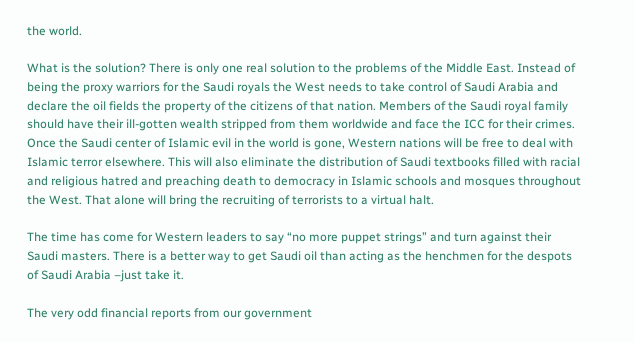the world.

What is the solution? There is only one real solution to the problems of the Middle East. Instead of being the proxy warriors for the Saudi royals the West needs to take control of Saudi Arabia and declare the oil fields the property of the citizens of that nation. Members of the Saudi royal family should have their ill-gotten wealth stripped from them worldwide and face the ICC for their crimes. Once the Saudi center of Islamic evil in the world is gone, Western nations will be free to deal with Islamic terror elsewhere. This will also eliminate the distribution of Saudi textbooks filled with racial and religious hatred and preaching death to democracy in Islamic schools and mosques throughout the West. That alone will bring the recruiting of terrorists to a virtual halt.

The time has come for Western leaders to say “no more puppet strings” and turn against their Saudi masters. There is a better way to get Saudi oil than acting as the henchmen for the despots of Saudi Arabia –just take it.

The very odd financial reports from our government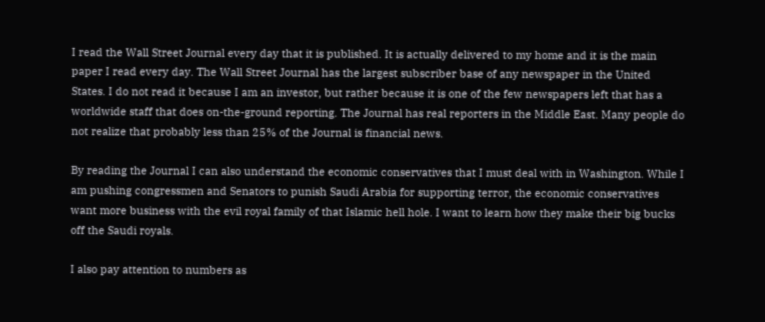I read the Wall Street Journal every day that it is published. It is actually delivered to my home and it is the main paper I read every day. The Wall Street Journal has the largest subscriber base of any newspaper in the United States. I do not read it because I am an investor, but rather because it is one of the few newspapers left that has a worldwide staff that does on-the-ground reporting. The Journal has real reporters in the Middle East. Many people do not realize that probably less than 25% of the Journal is financial news.

By reading the Journal I can also understand the economic conservatives that I must deal with in Washington. While I am pushing congressmen and Senators to punish Saudi Arabia for supporting terror, the economic conservatives want more business with the evil royal family of that Islamic hell hole. I want to learn how they make their big bucks off the Saudi royals.

I also pay attention to numbers as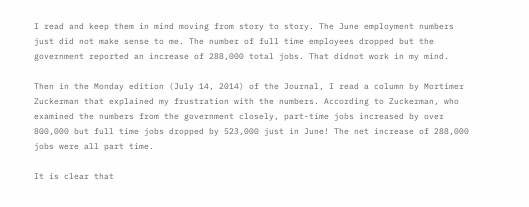I read and keep them in mind moving from story to story. The June employment numbers just did not make sense to me. The number of full time employees dropped but the government reported an increase of 288,000 total jobs. That didnot work in my mind.

Then in the Monday edition (July 14, 2014) of the Journal, I read a column by Mortimer Zuckerman that explained my frustration with the numbers. According to Zuckerman, who examined the numbers from the government closely, part-time jobs increased by over 800,000 but full time jobs dropped by 523,000 just in June! The net increase of 288,000 jobs were all part time.

It is clear that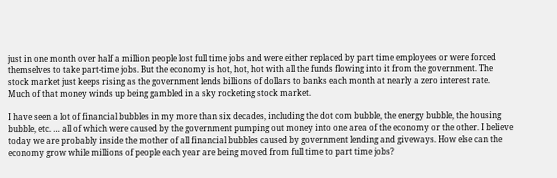just in one month over half a million people lost full time jobs and were either replaced by part time employees or were forced themselves to take part-time jobs. But the economy is hot, hot, hot with all the funds flowing into it from the government. The stock market just keeps rising as the government lends billions of dollars to banks each month at nearly a zero interest rate. Much of that money winds up being gambled in a sky rocketing stock market.

I have seen a lot of financial bubbles in my more than six decades, including the dot com bubble, the energy bubble, the housing bubble, etc. … all of which were caused by the government pumping out money into one area of the economy or the other. I believe today we are probably inside the mother of all financial bubbles caused by government lending and giveways. How else can the economy grow while millions of people each year are being moved from full time to part time jobs?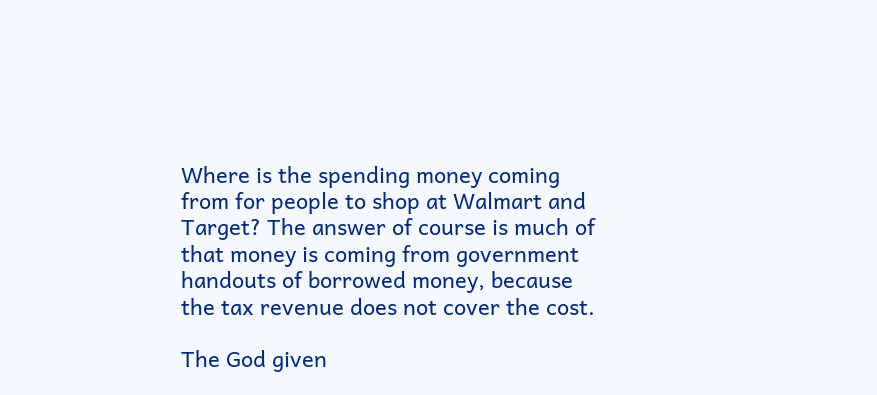Where is the spending money coming from for people to shop at Walmart and Target? The answer of course is much of that money is coming from government handouts of borrowed money, because the tax revenue does not cover the cost.

The God given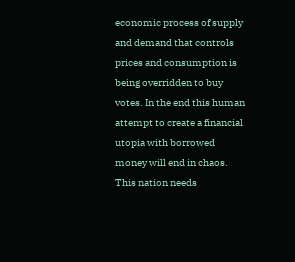economic process of supply and demand that controls prices and consumption is being overridden to buy votes. In the end this human attempt to create a financial utopia with borrowed money will end in chaos. This nation needs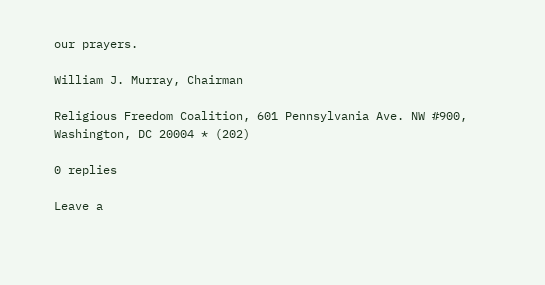our prayers.

William J. Murray, Chairman

Religious Freedom Coalition, 601 Pennsylvania Ave. NW #900, Washington, DC 20004 * (202)

0 replies

Leave a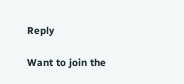Reply

Want to join the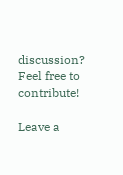discussion?
Feel free to contribute!

Leave a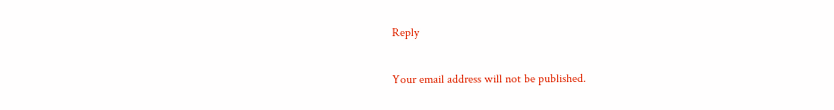Reply

Your email address will not be published.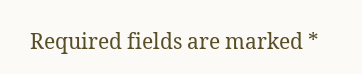Required fields are marked *